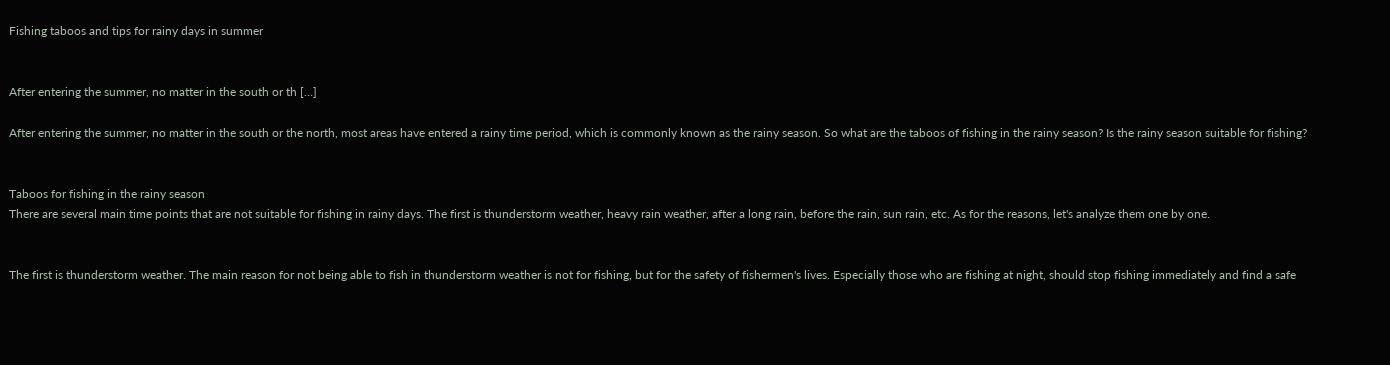Fishing taboos and tips for rainy days in summer


After entering the summer, no matter in the south or th […]

After entering the summer, no matter in the south or the north, most areas have entered a rainy time period, which is commonly known as the rainy season. So what are the taboos of fishing in the rainy season? Is the rainy season suitable for fishing?


Taboos for fishing in the rainy season
There are several main time points that are not suitable for fishing in rainy days. The first is thunderstorm weather, heavy rain weather, after a long rain, before the rain, sun rain, etc. As for the reasons, let's analyze them one by one.


The first is thunderstorm weather. The main reason for not being able to fish in thunderstorm weather is not for fishing, but for the safety of fishermen's lives. Especially those who are fishing at night, should stop fishing immediately and find a safe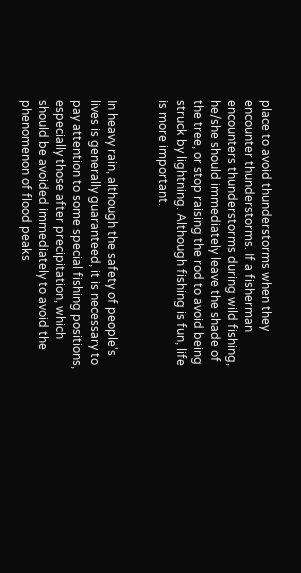place to avoid thunderstorms when they encounter thunderstorms. If a fisherman encounters thunderstorms during wild fishing, he/she should immediately leave the shade of the tree, or stop raising the rod to avoid being struck by lightning. Although fishing is fun, life is more important.


In heavy rain, although the safety of people's lives is generally guaranteed, it is necessary to pay attention to some special fishing positions, especially those after precipitation, which should be avoided immediately to avoid the phenomenon of flood peaks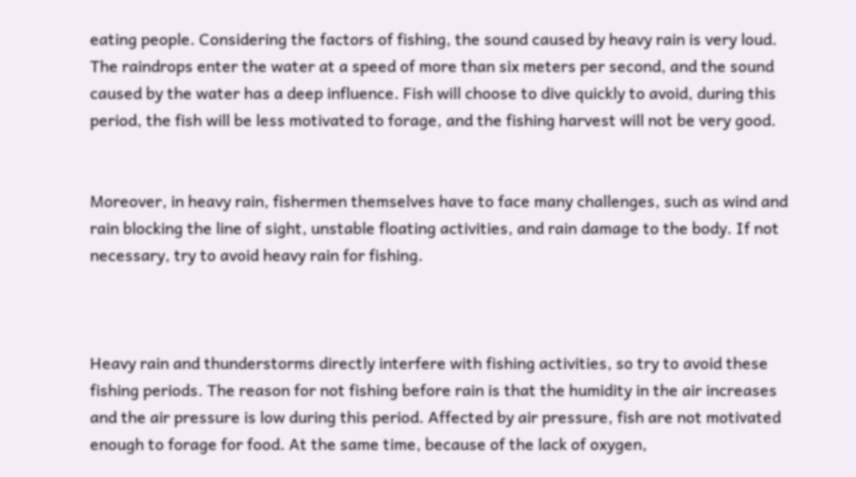eating people. Considering the factors of fishing, the sound caused by heavy rain is very loud. The raindrops enter the water at a speed of more than six meters per second, and the sound caused by the water has a deep influence. Fish will choose to dive quickly to avoid, during this period, the fish will be less motivated to forage, and the fishing harvest will not be very good.


Moreover, in heavy rain, fishermen themselves have to face many challenges, such as wind and rain blocking the line of sight, unstable floating activities, and rain damage to the body. If not necessary, try to avoid heavy rain for fishing.



Heavy rain and thunderstorms directly interfere with fishing activities, so try to avoid these fishing periods. The reason for not fishing before rain is that the humidity in the air increases and the air pressure is low during this period. Affected by air pressure, fish are not motivated enough to forage for food. At the same time, because of the lack of oxygen,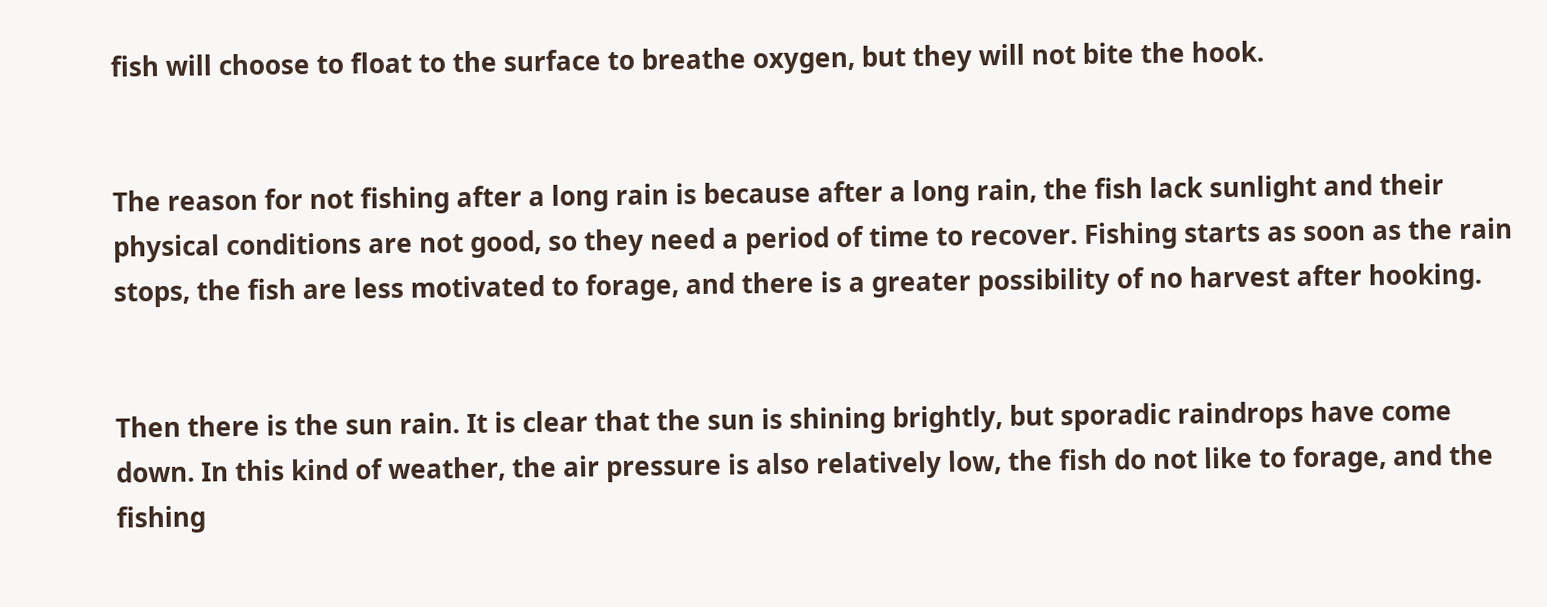fish will choose to float to the surface to breathe oxygen, but they will not bite the hook.


The reason for not fishing after a long rain is because after a long rain, the fish lack sunlight and their physical conditions are not good, so they need a period of time to recover. Fishing starts as soon as the rain stops, the fish are less motivated to forage, and there is a greater possibility of no harvest after hooking.


Then there is the sun rain. It is clear that the sun is shining brightly, but sporadic raindrops have come down. In this kind of weather, the air pressure is also relatively low, the fish do not like to forage, and the fishing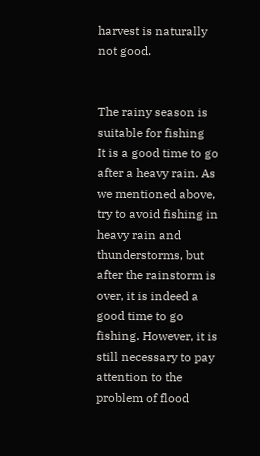harvest is naturally not good.


The rainy season is suitable for fishing
It is a good time to go after a heavy rain. As we mentioned above, try to avoid fishing in heavy rain and thunderstorms, but after the rainstorm is over, it is indeed a good time to go fishing. However, it is still necessary to pay attention to the problem of flood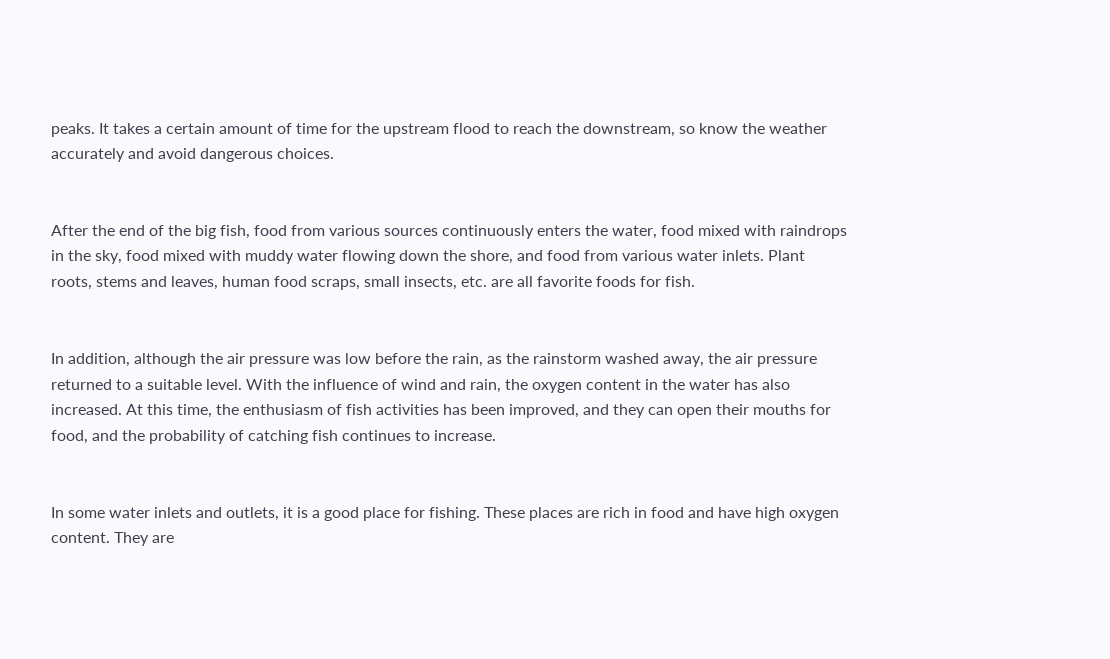peaks. It takes a certain amount of time for the upstream flood to reach the downstream, so know the weather accurately and avoid dangerous choices.


After the end of the big fish, food from various sources continuously enters the water, food mixed with raindrops in the sky, food mixed with muddy water flowing down the shore, and food from various water inlets. Plant roots, stems and leaves, human food scraps, small insects, etc. are all favorite foods for fish.


In addition, although the air pressure was low before the rain, as the rainstorm washed away, the air pressure returned to a suitable level. With the influence of wind and rain, the oxygen content in the water has also increased. At this time, the enthusiasm of fish activities has been improved, and they can open their mouths for food, and the probability of catching fish continues to increase.


In some water inlets and outlets, it is a good place for fishing. These places are rich in food and have high oxygen content. They are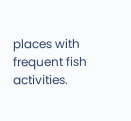places with frequent fish activities.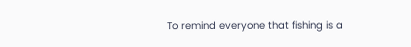To remind everyone that fishing is a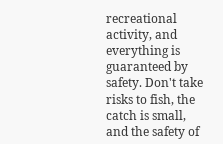recreational activity, and everything is guaranteed by safety. Don't take risks to fish, the catch is small, and the safety of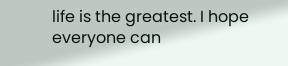life is the greatest. I hope everyone can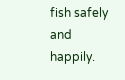fish safely and happily.